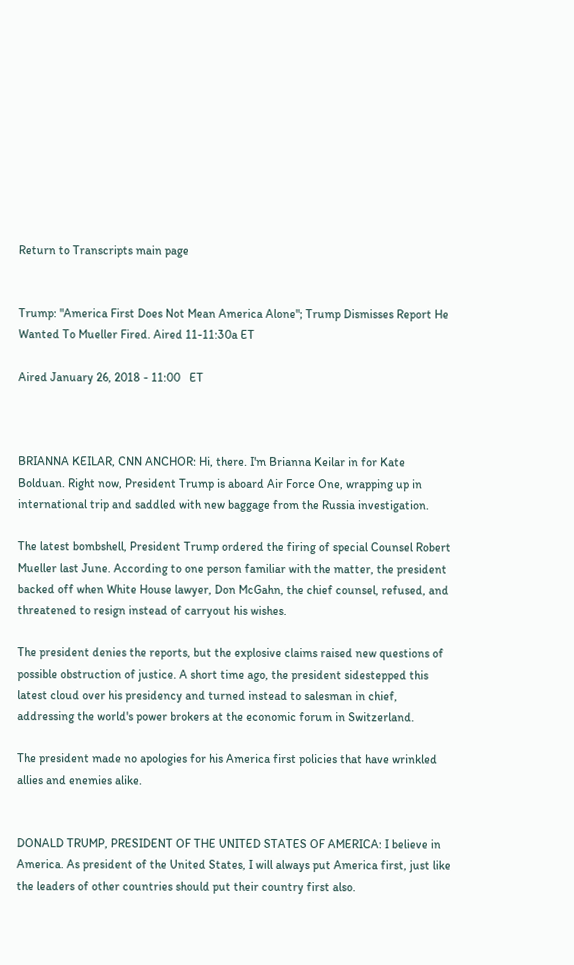Return to Transcripts main page


Trump: "America First Does Not Mean America Alone"; Trump Dismisses Report He Wanted To Mueller Fired. Aired 11-11:30a ET

Aired January 26, 2018 - 11:00   ET



BRIANNA KEILAR, CNN ANCHOR: Hi, there. I'm Brianna Keilar in for Kate Bolduan. Right now, President Trump is aboard Air Force One, wrapping up in international trip and saddled with new baggage from the Russia investigation.

The latest bombshell, President Trump ordered the firing of special Counsel Robert Mueller last June. According to one person familiar with the matter, the president backed off when White House lawyer, Don McGahn, the chief counsel, refused, and threatened to resign instead of carryout his wishes.

The president denies the reports, but the explosive claims raised new questions of possible obstruction of justice. A short time ago, the president sidestepped this latest cloud over his presidency and turned instead to salesman in chief, addressing the world's power brokers at the economic forum in Switzerland.

The president made no apologies for his America first policies that have wrinkled allies and enemies alike.


DONALD TRUMP, PRESIDENT OF THE UNITED STATES OF AMERICA: I believe in America. As president of the United States, I will always put America first, just like the leaders of other countries should put their country first also.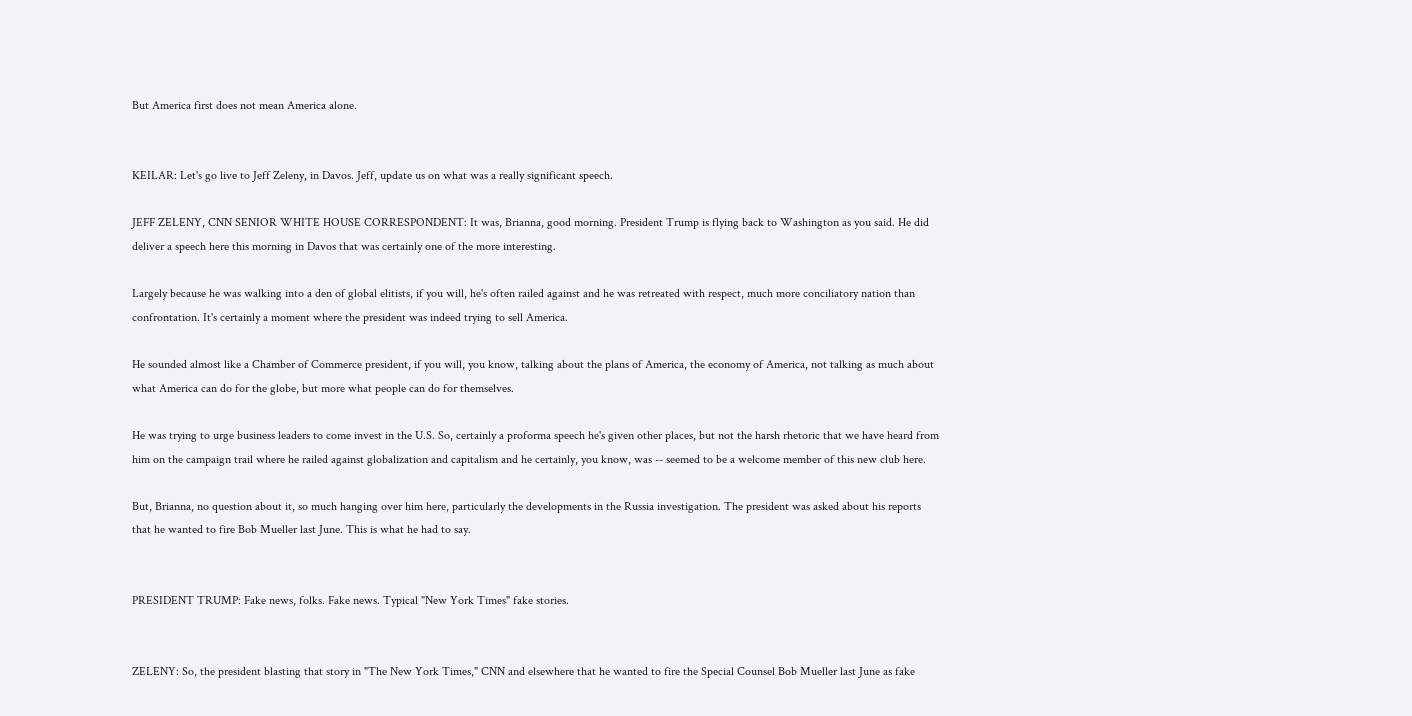But America first does not mean America alone.


KEILAR: Let's go live to Jeff Zeleny, in Davos. Jeff, update us on what was a really significant speech.

JEFF ZELENY, CNN SENIOR WHITE HOUSE CORRESPONDENT: It was, Brianna, good morning. President Trump is flying back to Washington as you said. He did deliver a speech here this morning in Davos that was certainly one of the more interesting.

Largely because he was walking into a den of global elitists, if you will, he's often railed against and he was retreated with respect, much more conciliatory nation than confrontation. It's certainly a moment where the president was indeed trying to sell America.

He sounded almost like a Chamber of Commerce president, if you will, you know, talking about the plans of America, the economy of America, not talking as much about what America can do for the globe, but more what people can do for themselves.

He was trying to urge business leaders to come invest in the U.S. So, certainly a proforma speech he's given other places, but not the harsh rhetoric that we have heard from him on the campaign trail where he railed against globalization and capitalism and he certainly, you know, was -- seemed to be a welcome member of this new club here.

But, Brianna, no question about it, so much hanging over him here, particularly the developments in the Russia investigation. The president was asked about his reports that he wanted to fire Bob Mueller last June. This is what he had to say.


PRESIDENT TRUMP: Fake news, folks. Fake news. Typical "New York Times" fake stories.


ZELENY: So, the president blasting that story in "The New York Times," CNN and elsewhere that he wanted to fire the Special Counsel Bob Mueller last June as fake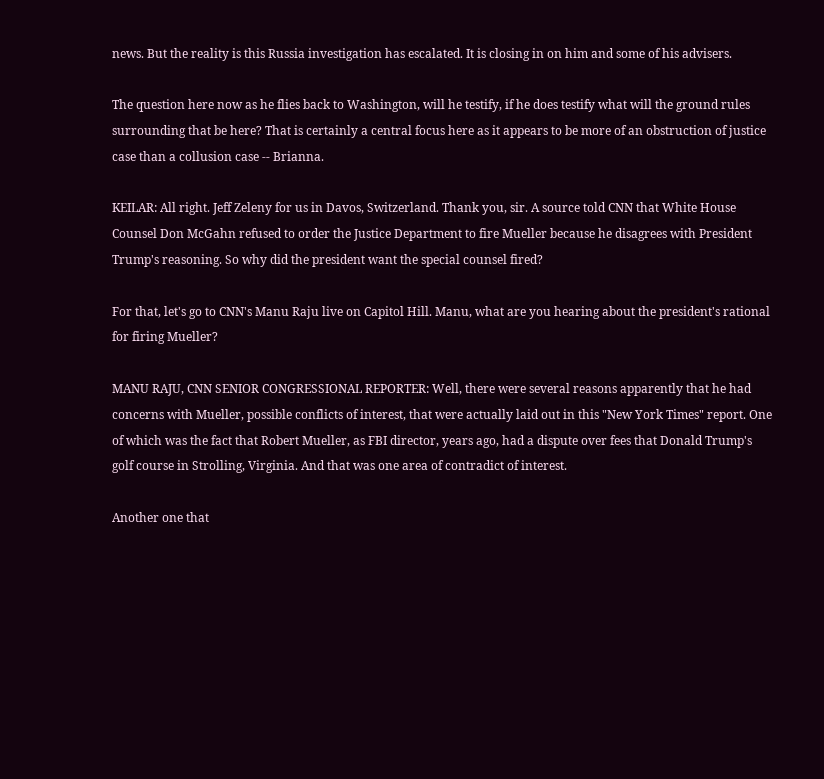news. But the reality is this Russia investigation has escalated. It is closing in on him and some of his advisers.

The question here now as he flies back to Washington, will he testify, if he does testify what will the ground rules surrounding that be here? That is certainly a central focus here as it appears to be more of an obstruction of justice case than a collusion case -- Brianna.

KEILAR: All right. Jeff Zeleny for us in Davos, Switzerland. Thank you, sir. A source told CNN that White House Counsel Don McGahn refused to order the Justice Department to fire Mueller because he disagrees with President Trump's reasoning. So why did the president want the special counsel fired?

For that, let's go to CNN's Manu Raju live on Capitol Hill. Manu, what are you hearing about the president's rational for firing Mueller?

MANU RAJU, CNN SENIOR CONGRESSIONAL REPORTER: Well, there were several reasons apparently that he had concerns with Mueller, possible conflicts of interest, that were actually laid out in this "New York Times" report. One of which was the fact that Robert Mueller, as FBI director, years ago, had a dispute over fees that Donald Trump's golf course in Strolling, Virginia. And that was one area of contradict of interest.

Another one that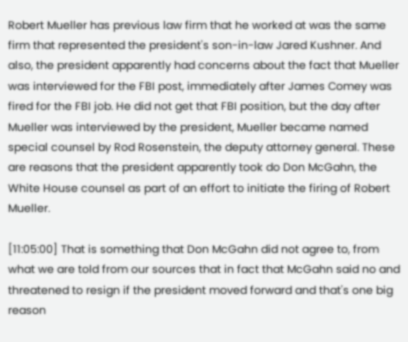Robert Mueller has previous law firm that he worked at was the same firm that represented the president's son-in-law Jared Kushner. And also, the president apparently had concerns about the fact that Mueller was interviewed for the FBI post, immediately after James Comey was fired for the FBI job. He did not get that FBI position, but the day after Mueller was interviewed by the president, Mueller became named special counsel by Rod Rosenstein, the deputy attorney general. These are reasons that the president apparently took do Don McGahn, the White House counsel as part of an effort to initiate the firing of Robert Mueller.

[11:05:00] That is something that Don McGahn did not agree to, from what we are told from our sources that in fact that McGahn said no and threatened to resign if the president moved forward and that's one big reason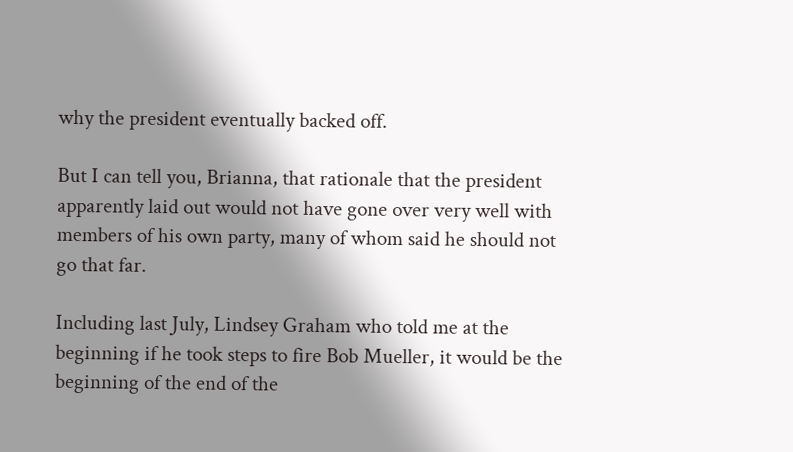why the president eventually backed off.

But I can tell you, Brianna, that rationale that the president apparently laid out would not have gone over very well with members of his own party, many of whom said he should not go that far.

Including last July, Lindsey Graham who told me at the beginning if he took steps to fire Bob Mueller, it would be the beginning of the end of the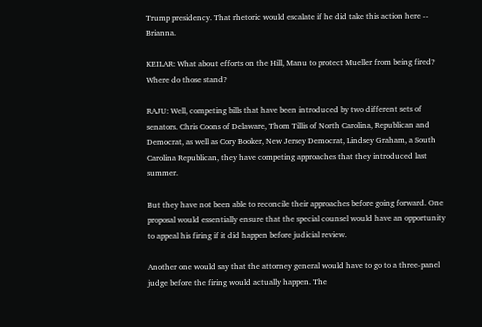Trump presidency. That rhetoric would escalate if he did take this action here -- Brianna.

KEILAR: What about efforts on the Hill, Manu to protect Mueller from being fired? Where do those stand?

RAJU: Well, competing bills that have been introduced by two different sets of senators. Chris Coons of Delaware, Thom Tillis of North Carolina, Republican and Democrat, as well as Cory Booker, New Jersey Democrat, Lindsey Graham, a South Carolina Republican, they have competing approaches that they introduced last summer.

But they have not been able to reconcile their approaches before going forward. One proposal would essentially ensure that the special counsel would have an opportunity to appeal his firing if it did happen before judicial review.

Another one would say that the attorney general would have to go to a three-panel judge before the firing would actually happen. The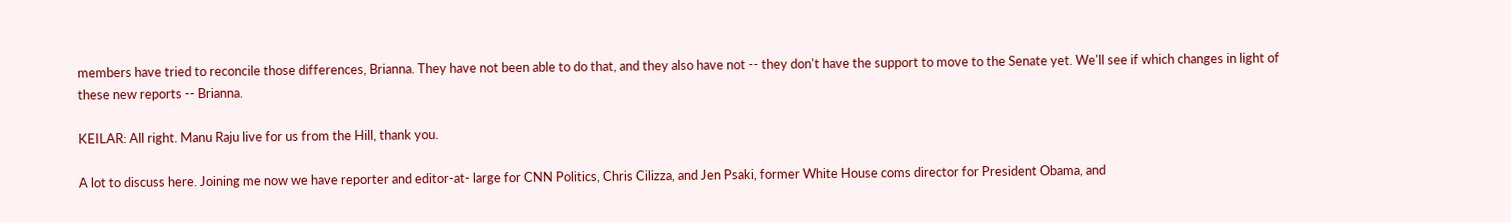members have tried to reconcile those differences, Brianna. They have not been able to do that, and they also have not -- they don't have the support to move to the Senate yet. We'll see if which changes in light of these new reports -- Brianna.

KEILAR: All right. Manu Raju live for us from the Hill, thank you.

A lot to discuss here. Joining me now we have reporter and editor-at- large for CNN Politics, Chris Cilizza, and Jen Psaki, former White House coms director for President Obama, and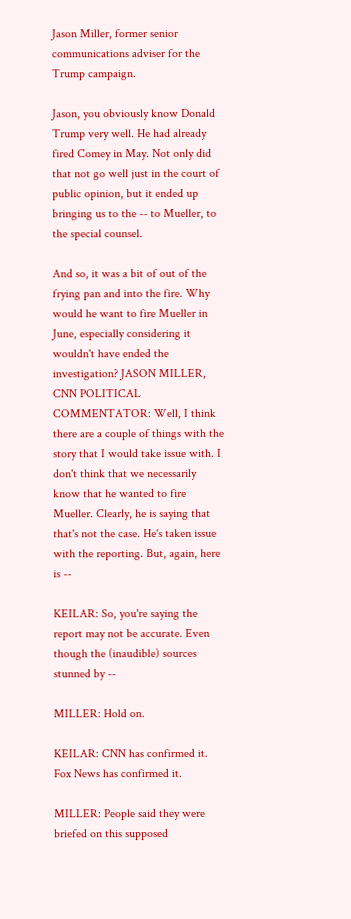Jason Miller, former senior communications adviser for the Trump campaign.

Jason, you obviously know Donald Trump very well. He had already fired Comey in May. Not only did that not go well just in the court of public opinion, but it ended up bringing us to the -- to Mueller, to the special counsel.

And so, it was a bit of out of the frying pan and into the fire. Why would he want to fire Mueller in June, especially considering it wouldn't have ended the investigation? JASON MILLER, CNN POLITICAL COMMENTATOR: Well, I think there are a couple of things with the story that I would take issue with. I don't think that we necessarily know that he wanted to fire Mueller. Clearly, he is saying that that's not the case. He's taken issue with the reporting. But, again, here is --

KEILAR: So, you're saying the report may not be accurate. Even though the (inaudible) sources stunned by --

MILLER: Hold on.

KEILAR: CNN has confirmed it. Fox News has confirmed it.

MILLER: People said they were briefed on this supposed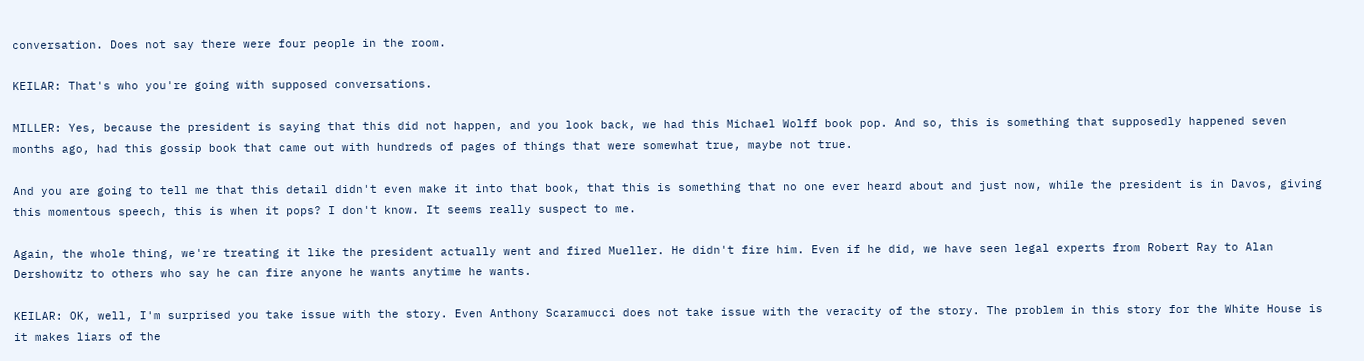conversation. Does not say there were four people in the room.

KEILAR: That's who you're going with supposed conversations.

MILLER: Yes, because the president is saying that this did not happen, and you look back, we had this Michael Wolff book pop. And so, this is something that supposedly happened seven months ago, had this gossip book that came out with hundreds of pages of things that were somewhat true, maybe not true.

And you are going to tell me that this detail didn't even make it into that book, that this is something that no one ever heard about and just now, while the president is in Davos, giving this momentous speech, this is when it pops? I don't know. It seems really suspect to me.

Again, the whole thing, we're treating it like the president actually went and fired Mueller. He didn't fire him. Even if he did, we have seen legal experts from Robert Ray to Alan Dershowitz to others who say he can fire anyone he wants anytime he wants.

KEILAR: OK, well, I'm surprised you take issue with the story. Even Anthony Scaramucci does not take issue with the veracity of the story. The problem in this story for the White House is it makes liars of the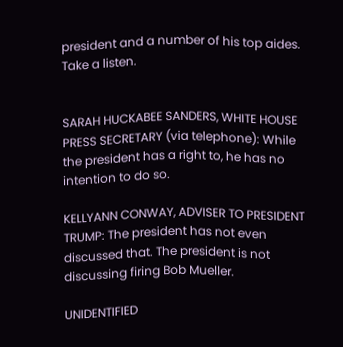president and a number of his top aides. Take a listen.


SARAH HUCKABEE SANDERS, WHITE HOUSE PRESS SECRETARY (via telephone): While the president has a right to, he has no intention to do so.

KELLYANN CONWAY, ADVISER TO PRESIDENT TRUMP: The president has not even discussed that. The president is not discussing firing Bob Mueller.

UNIDENTIFIED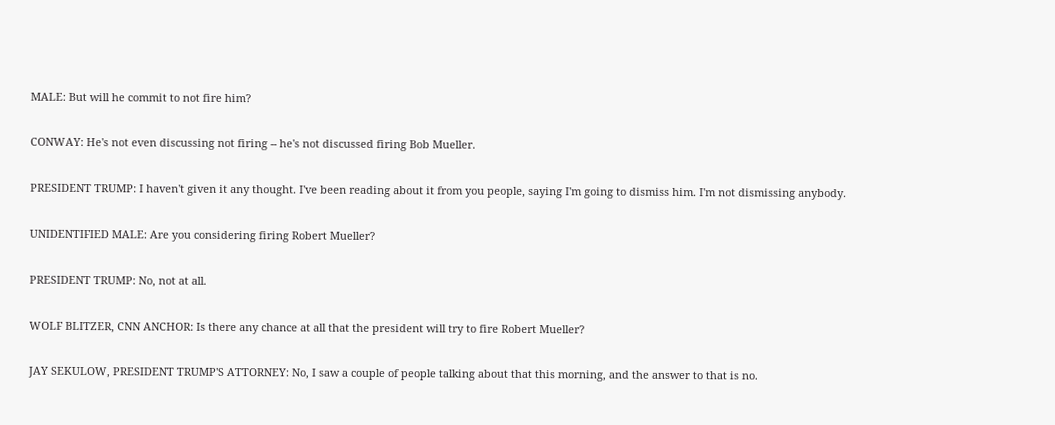MALE: But will he commit to not fire him?

CONWAY: He's not even discussing not firing -- he's not discussed firing Bob Mueller.

PRESIDENT TRUMP: I haven't given it any thought. I've been reading about it from you people, saying I'm going to dismiss him. I'm not dismissing anybody.

UNIDENTIFIED MALE: Are you considering firing Robert Mueller?

PRESIDENT TRUMP: No, not at all.

WOLF BLITZER, CNN ANCHOR: Is there any chance at all that the president will try to fire Robert Mueller?

JAY SEKULOW, PRESIDENT TRUMP'S ATTORNEY: No, I saw a couple of people talking about that this morning, and the answer to that is no.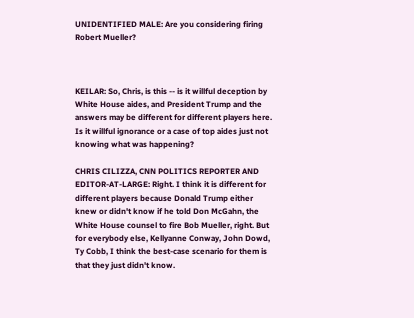UNIDENTIFIED MALE: Are you considering firing Robert Mueller?



KEILAR: So, Chris, is this -- is it willful deception by White House aides, and President Trump and the answers may be different for different players here. Is it willful ignorance or a case of top aides just not knowing what was happening?

CHRIS CILIZZA, CNN POLITICS REPORTER AND EDITOR-AT-LARGE: Right. I think it is different for different players because Donald Trump either knew or didn't know if he told Don McGahn, the White House counsel to fire Bob Mueller, right. But for everybody else, Kellyanne Conway, John Dowd, Ty Cobb, I think the best-case scenario for them is that they just didn't know.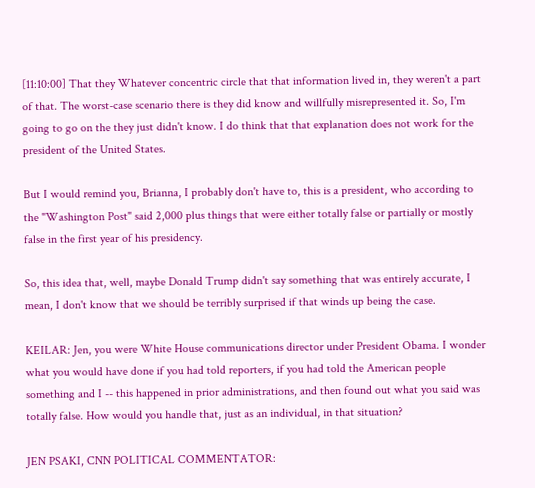[11:10:00] That they Whatever concentric circle that that information lived in, they weren't a part of that. The worst-case scenario there is they did know and willfully misrepresented it. So, I'm going to go on the they just didn't know. I do think that that explanation does not work for the president of the United States.

But I would remind you, Brianna, I probably don't have to, this is a president, who according to the "Washington Post" said 2,000 plus things that were either totally false or partially or mostly false in the first year of his presidency.

So, this idea that, well, maybe Donald Trump didn't say something that was entirely accurate, I mean, I don't know that we should be terribly surprised if that winds up being the case.

KEILAR: Jen, you were White House communications director under President Obama. I wonder what you would have done if you had told reporters, if you had told the American people something and I -- this happened in prior administrations, and then found out what you said was totally false. How would you handle that, just as an individual, in that situation?

JEN PSAKI, CNN POLITICAL COMMENTATOR: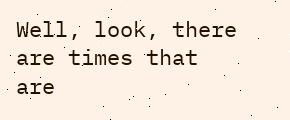Well, look, there are times that are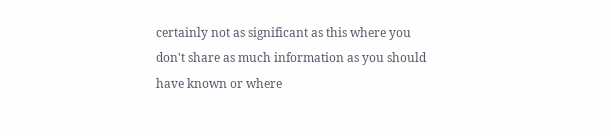certainly not as significant as this where you don't share as much information as you should have known or where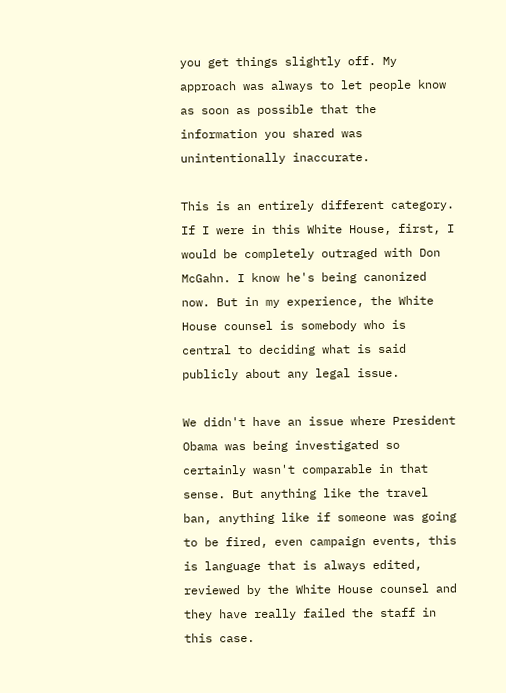you get things slightly off. My approach was always to let people know as soon as possible that the information you shared was unintentionally inaccurate.

This is an entirely different category. If I were in this White House, first, I would be completely outraged with Don McGahn. I know he's being canonized now. But in my experience, the White House counsel is somebody who is central to deciding what is said publicly about any legal issue.

We didn't have an issue where President Obama was being investigated so certainly wasn't comparable in that sense. But anything like the travel ban, anything like if someone was going to be fired, even campaign events, this is language that is always edited, reviewed by the White House counsel and they have really failed the staff in this case.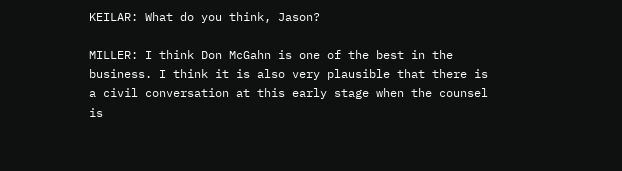KEILAR: What do you think, Jason?

MILLER: I think Don McGahn is one of the best in the business. I think it is also very plausible that there is a civil conversation at this early stage when the counsel is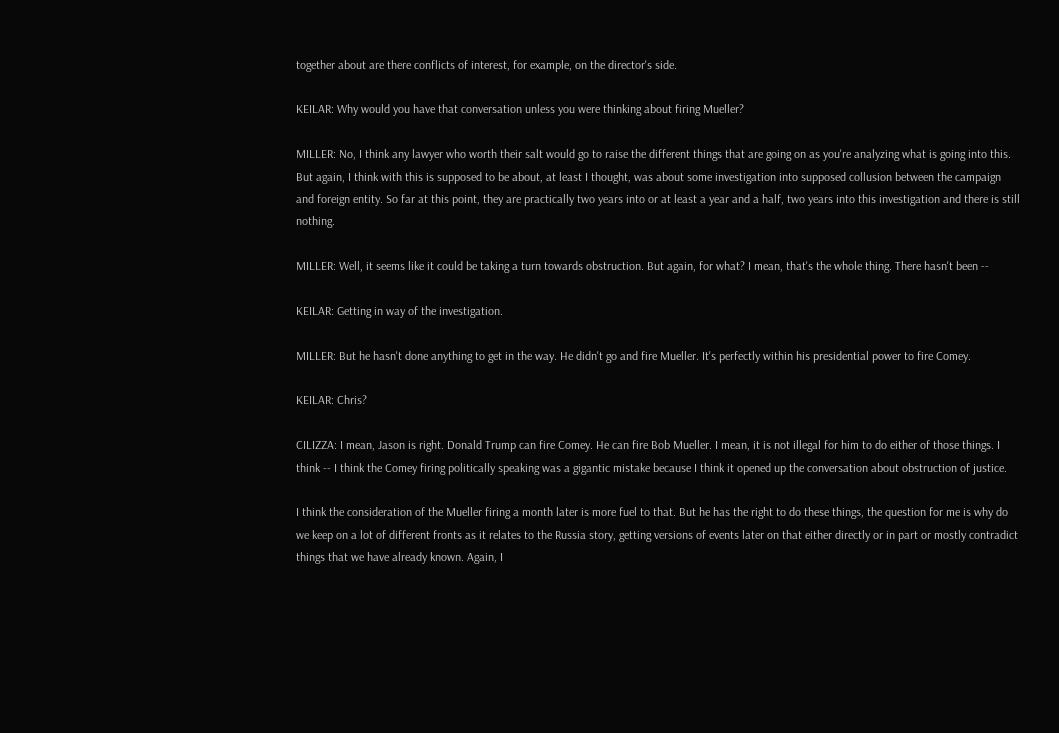together about are there conflicts of interest, for example, on the director's side.

KEILAR: Why would you have that conversation unless you were thinking about firing Mueller?

MILLER: No, I think any lawyer who worth their salt would go to raise the different things that are going on as you're analyzing what is going into this. But again, I think with this is supposed to be about, at least I thought, was about some investigation into supposed collusion between the campaign and foreign entity. So far at this point, they are practically two years into or at least a year and a half, two years into this investigation and there is still nothing.

MILLER: Well, it seems like it could be taking a turn towards obstruction. But again, for what? I mean, that's the whole thing. There hasn't been --

KEILAR: Getting in way of the investigation.

MILLER: But he hasn't done anything to get in the way. He didn't go and fire Mueller. It's perfectly within his presidential power to fire Comey.

KEILAR: Chris?

CILIZZA: I mean, Jason is right. Donald Trump can fire Comey. He can fire Bob Mueller. I mean, it is not illegal for him to do either of those things. I think -- I think the Comey firing politically speaking was a gigantic mistake because I think it opened up the conversation about obstruction of justice.

I think the consideration of the Mueller firing a month later is more fuel to that. But he has the right to do these things, the question for me is why do we keep on a lot of different fronts as it relates to the Russia story, getting versions of events later on that either directly or in part or mostly contradict things that we have already known. Again, I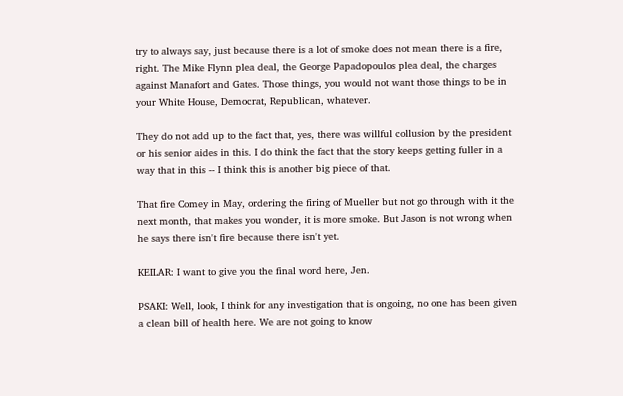try to always say, just because there is a lot of smoke does not mean there is a fire, right. The Mike Flynn plea deal, the George Papadopoulos plea deal, the charges against Manafort and Gates. Those things, you would not want those things to be in your White House, Democrat, Republican, whatever.

They do not add up to the fact that, yes, there was willful collusion by the president or his senior aides in this. I do think the fact that the story keeps getting fuller in a way that in this -- I think this is another big piece of that.

That fire Comey in May, ordering the firing of Mueller but not go through with it the next month, that makes you wonder, it is more smoke. But Jason is not wrong when he says there isn't fire because there isn't yet.

KEILAR: I want to give you the final word here, Jen.

PSAKI: Well, look, I think for any investigation that is ongoing, no one has been given a clean bill of health here. We are not going to know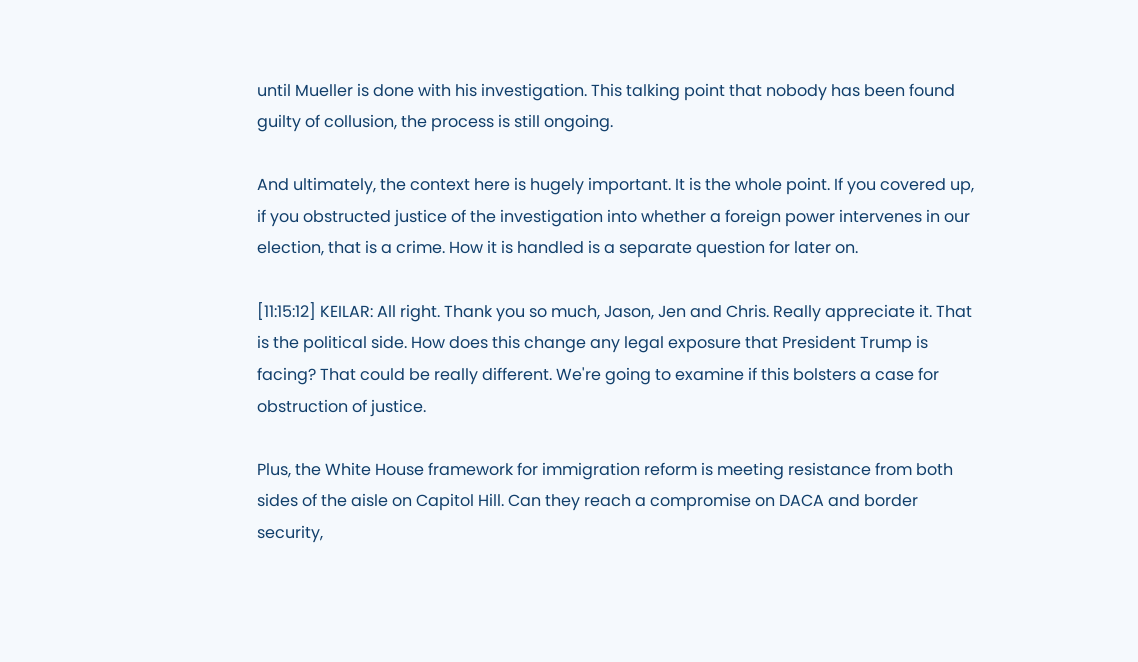until Mueller is done with his investigation. This talking point that nobody has been found guilty of collusion, the process is still ongoing.

And ultimately, the context here is hugely important. It is the whole point. If you covered up, if you obstructed justice of the investigation into whether a foreign power intervenes in our election, that is a crime. How it is handled is a separate question for later on.

[11:15:12] KEILAR: All right. Thank you so much, Jason, Jen and Chris. Really appreciate it. That is the political side. How does this change any legal exposure that President Trump is facing? That could be really different. We're going to examine if this bolsters a case for obstruction of justice.

Plus, the White House framework for immigration reform is meeting resistance from both sides of the aisle on Capitol Hill. Can they reach a compromise on DACA and border security,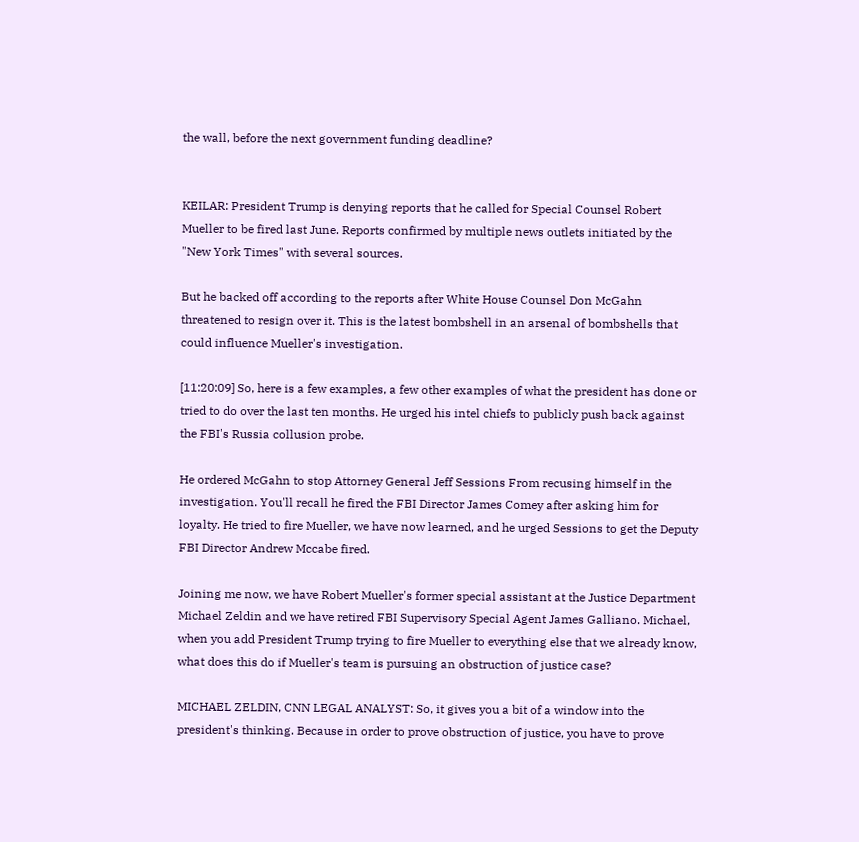the wall, before the next government funding deadline?


KEILAR: President Trump is denying reports that he called for Special Counsel Robert Mueller to be fired last June. Reports confirmed by multiple news outlets initiated by the "New York Times" with several sources.

But he backed off according to the reports after White House Counsel Don McGahn threatened to resign over it. This is the latest bombshell in an arsenal of bombshells that could influence Mueller's investigation.

[11:20:09] So, here is a few examples, a few other examples of what the president has done or tried to do over the last ten months. He urged his intel chiefs to publicly push back against the FBI's Russia collusion probe.

He ordered McGahn to stop Attorney General Jeff Sessions From recusing himself in the investigation. You'll recall he fired the FBI Director James Comey after asking him for loyalty. He tried to fire Mueller, we have now learned, and he urged Sessions to get the Deputy FBI Director Andrew Mccabe fired.

Joining me now, we have Robert Mueller's former special assistant at the Justice Department Michael Zeldin and we have retired FBI Supervisory Special Agent James Galliano. Michael, when you add President Trump trying to fire Mueller to everything else that we already know, what does this do if Mueller's team is pursuing an obstruction of justice case?

MICHAEL ZELDIN, CNN LEGAL ANALYST: So, it gives you a bit of a window into the president's thinking. Because in order to prove obstruction of justice, you have to prove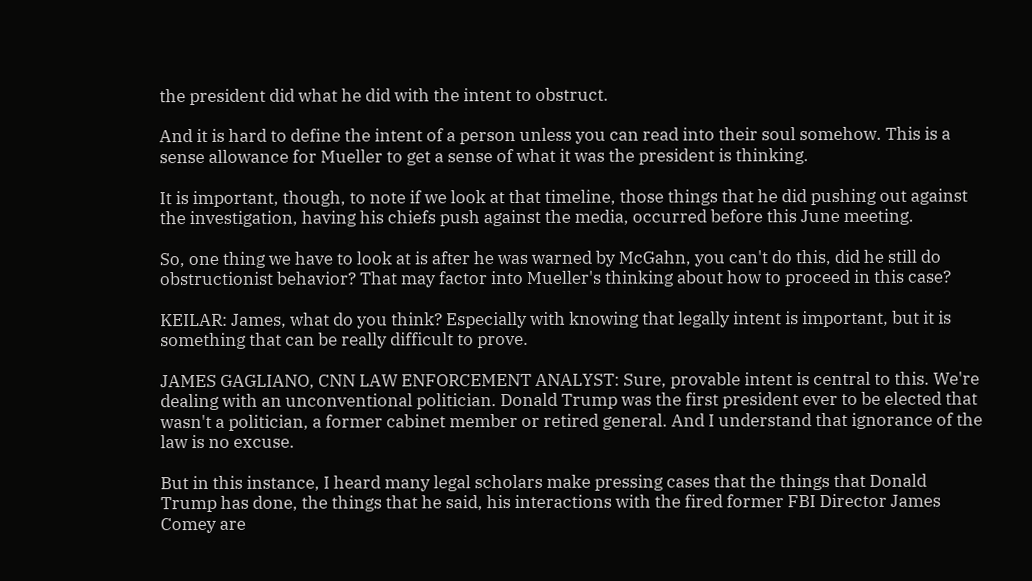the president did what he did with the intent to obstruct.

And it is hard to define the intent of a person unless you can read into their soul somehow. This is a sense allowance for Mueller to get a sense of what it was the president is thinking.

It is important, though, to note if we look at that timeline, those things that he did pushing out against the investigation, having his chiefs push against the media, occurred before this June meeting.

So, one thing we have to look at is after he was warned by McGahn, you can't do this, did he still do obstructionist behavior? That may factor into Mueller's thinking about how to proceed in this case?

KEILAR: James, what do you think? Especially with knowing that legally intent is important, but it is something that can be really difficult to prove.

JAMES GAGLIANO, CNN LAW ENFORCEMENT ANALYST: Sure, provable intent is central to this. We're dealing with an unconventional politician. Donald Trump was the first president ever to be elected that wasn't a politician, a former cabinet member or retired general. And I understand that ignorance of the law is no excuse.

But in this instance, I heard many legal scholars make pressing cases that the things that Donald Trump has done, the things that he said, his interactions with the fired former FBI Director James Comey are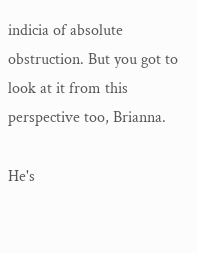indicia of absolute obstruction. But you got to look at it from this perspective too, Brianna.

He's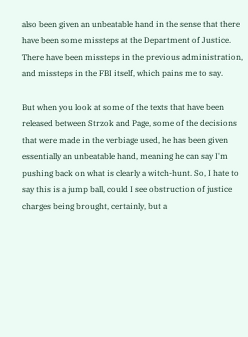also been given an unbeatable hand in the sense that there have been some missteps at the Department of Justice. There have been missteps in the previous administration, and missteps in the FBI itself, which pains me to say.

But when you look at some of the texts that have been released between Strzok and Page, some of the decisions that were made in the verbiage used, he has been given essentially an unbeatable hand, meaning he can say I'm pushing back on what is clearly a witch-hunt. So, I hate to say this is a jump ball, could I see obstruction of justice charges being brought, certainly, but a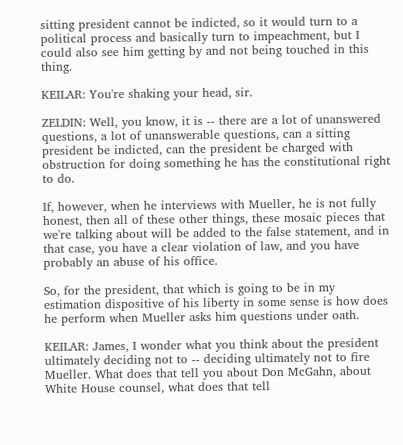sitting president cannot be indicted, so it would turn to a political process and basically turn to impeachment, but I could also see him getting by and not being touched in this thing.

KEILAR: You're shaking your head, sir.

ZELDIN: Well, you know, it is -- there are a lot of unanswered questions, a lot of unanswerable questions, can a sitting president be indicted, can the president be charged with obstruction for doing something he has the constitutional right to do.

If, however, when he interviews with Mueller, he is not fully honest, then all of these other things, these mosaic pieces that we're talking about will be added to the false statement, and in that case, you have a clear violation of law, and you have probably an abuse of his office.

So, for the president, that which is going to be in my estimation dispositive of his liberty in some sense is how does he perform when Mueller asks him questions under oath.

KEILAR: James, I wonder what you think about the president ultimately deciding not to -- deciding ultimately not to fire Mueller. What does that tell you about Don McGahn, about White House counsel, what does that tell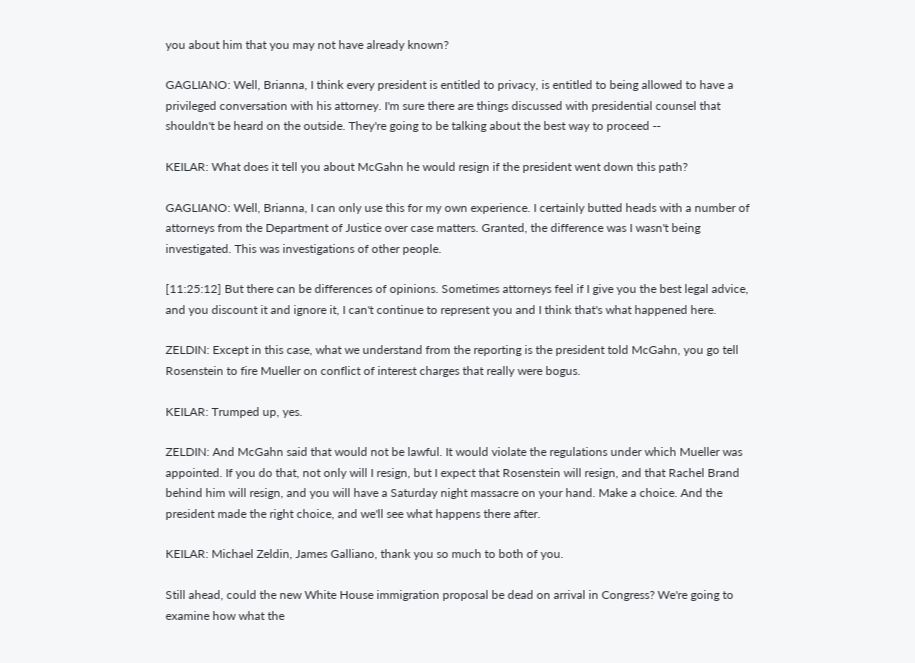you about him that you may not have already known?

GAGLIANO: Well, Brianna, I think every president is entitled to privacy, is entitled to being allowed to have a privileged conversation with his attorney. I'm sure there are things discussed with presidential counsel that shouldn't be heard on the outside. They're going to be talking about the best way to proceed --

KEILAR: What does it tell you about McGahn he would resign if the president went down this path?

GAGLIANO: Well, Brianna, I can only use this for my own experience. I certainly butted heads with a number of attorneys from the Department of Justice over case matters. Granted, the difference was I wasn't being investigated. This was investigations of other people.

[11:25:12] But there can be differences of opinions. Sometimes attorneys feel if I give you the best legal advice, and you discount it and ignore it, I can't continue to represent you and I think that's what happened here.

ZELDIN: Except in this case, what we understand from the reporting is the president told McGahn, you go tell Rosenstein to fire Mueller on conflict of interest charges that really were bogus.

KEILAR: Trumped up, yes.

ZELDIN: And McGahn said that would not be lawful. It would violate the regulations under which Mueller was appointed. If you do that, not only will I resign, but I expect that Rosenstein will resign, and that Rachel Brand behind him will resign, and you will have a Saturday night massacre on your hand. Make a choice. And the president made the right choice, and we'll see what happens there after.

KEILAR: Michael Zeldin, James Galliano, thank you so much to both of you.

Still ahead, could the new White House immigration proposal be dead on arrival in Congress? We're going to examine how what the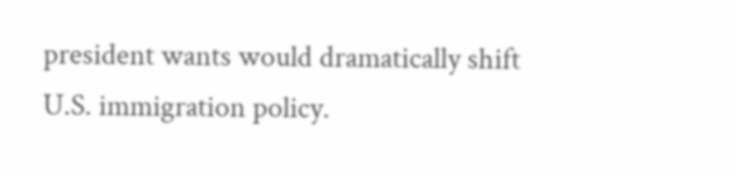president wants would dramatically shift U.S. immigration policy.